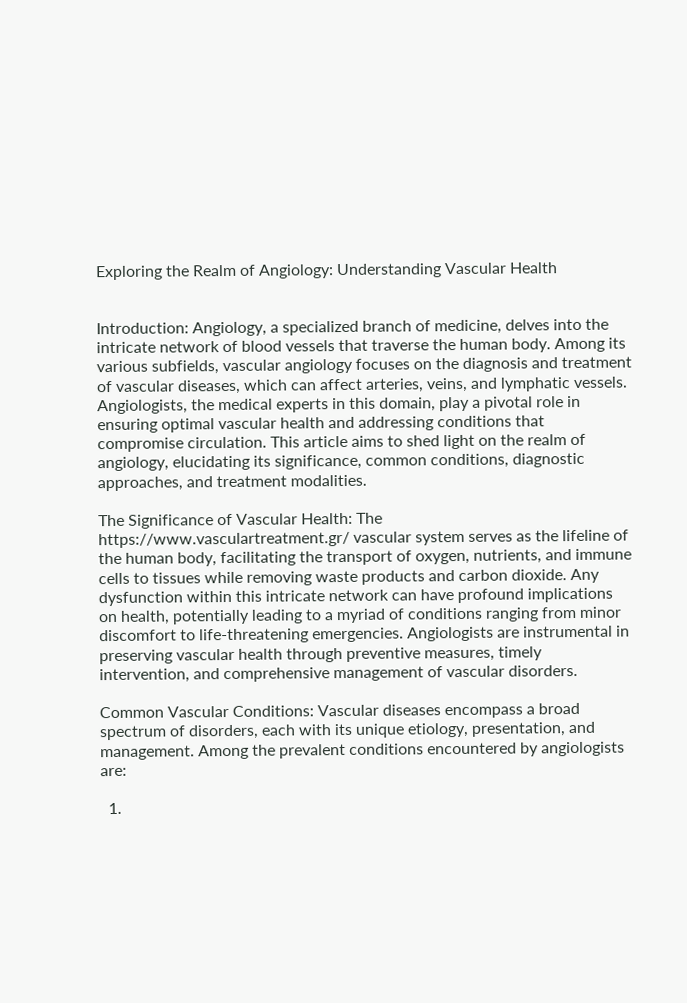Exploring the Realm of Angiology: Understanding Vascular Health


Introduction: Angiology, a specialized branch of medicine, delves into the intricate network of blood vessels that traverse the human body. Among its various subfields, vascular angiology focuses on the diagnosis and treatment of vascular diseases, which can affect arteries, veins, and lymphatic vessels. Angiologists, the medical experts in this domain, play a pivotal role in ensuring optimal vascular health and addressing conditions that compromise circulation. This article aims to shed light on the realm of angiology, elucidating its significance, common conditions, diagnostic approaches, and treatment modalities.

The Significance of Vascular Health: The https://www.vasculartreatment.gr/ vascular system serves as the lifeline of the human body, facilitating the transport of oxygen, nutrients, and immune cells to tissues while removing waste products and carbon dioxide. Any dysfunction within this intricate network can have profound implications on health, potentially leading to a myriad of conditions ranging from minor discomfort to life-threatening emergencies. Angiologists are instrumental in preserving vascular health through preventive measures, timely intervention, and comprehensive management of vascular disorders.

Common Vascular Conditions: Vascular diseases encompass a broad spectrum of disorders, each with its unique etiology, presentation, and management. Among the prevalent conditions encountered by angiologists are:

  1.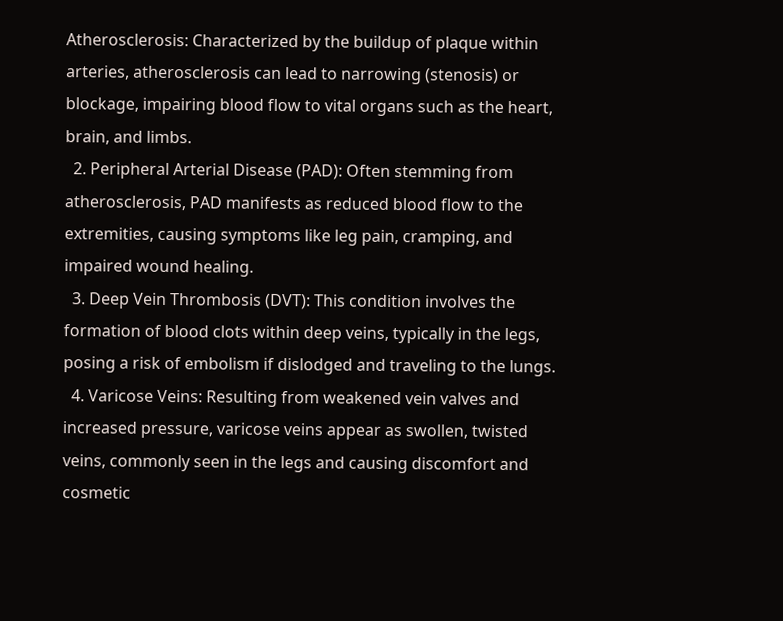Atherosclerosis: Characterized by the buildup of plaque within arteries, atherosclerosis can lead to narrowing (stenosis) or blockage, impairing blood flow to vital organs such as the heart, brain, and limbs.
  2. Peripheral Arterial Disease (PAD): Often stemming from atherosclerosis, PAD manifests as reduced blood flow to the extremities, causing symptoms like leg pain, cramping, and impaired wound healing.
  3. Deep Vein Thrombosis (DVT): This condition involves the formation of blood clots within deep veins, typically in the legs, posing a risk of embolism if dislodged and traveling to the lungs.
  4. Varicose Veins: Resulting from weakened vein valves and increased pressure, varicose veins appear as swollen, twisted veins, commonly seen in the legs and causing discomfort and cosmetic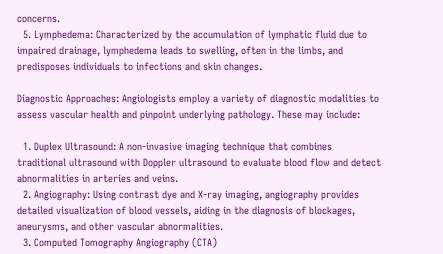concerns.
  5. Lymphedema: Characterized by the accumulation of lymphatic fluid due to impaired drainage, lymphedema leads to swelling, often in the limbs, and predisposes individuals to infections and skin changes.

Diagnostic Approaches: Angiologists employ a variety of diagnostic modalities to assess vascular health and pinpoint underlying pathology. These may include:

  1. Duplex Ultrasound: A non-invasive imaging technique that combines traditional ultrasound with Doppler ultrasound to evaluate blood flow and detect abnormalities in arteries and veins.
  2. Angiography: Using contrast dye and X-ray imaging, angiography provides detailed visualization of blood vessels, aiding in the diagnosis of blockages, aneurysms, and other vascular abnormalities.
  3. Computed Tomography Angiography (CTA)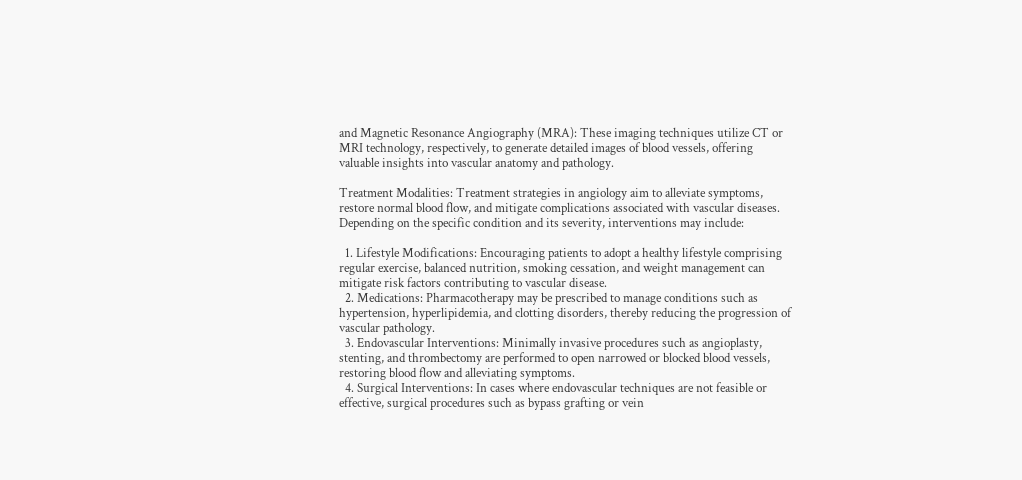and Magnetic Resonance Angiography (MRA): These imaging techniques utilize CT or MRI technology, respectively, to generate detailed images of blood vessels, offering valuable insights into vascular anatomy and pathology.

Treatment Modalities: Treatment strategies in angiology aim to alleviate symptoms, restore normal blood flow, and mitigate complications associated with vascular diseases. Depending on the specific condition and its severity, interventions may include:

  1. Lifestyle Modifications: Encouraging patients to adopt a healthy lifestyle comprising regular exercise, balanced nutrition, smoking cessation, and weight management can mitigate risk factors contributing to vascular disease.
  2. Medications: Pharmacotherapy may be prescribed to manage conditions such as hypertension, hyperlipidemia, and clotting disorders, thereby reducing the progression of vascular pathology.
  3. Endovascular Interventions: Minimally invasive procedures such as angioplasty, stenting, and thrombectomy are performed to open narrowed or blocked blood vessels, restoring blood flow and alleviating symptoms.
  4. Surgical Interventions: In cases where endovascular techniques are not feasible or effective, surgical procedures such as bypass grafting or vein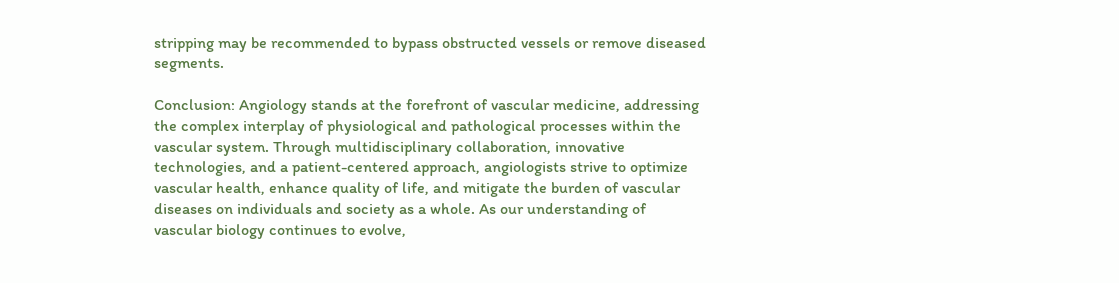stripping may be recommended to bypass obstructed vessels or remove diseased segments.

Conclusion: Angiology stands at the forefront of vascular medicine, addressing the complex interplay of physiological and pathological processes within the vascular system. Through multidisciplinary collaboration, innovative technologies, and a patient-centered approach, angiologists strive to optimize vascular health, enhance quality of life, and mitigate the burden of vascular diseases on individuals and society as a whole. As our understanding of vascular biology continues to evolve,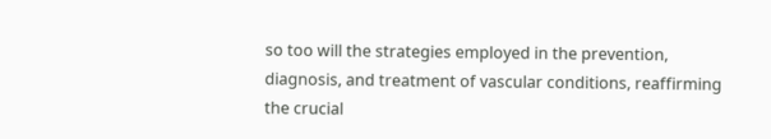so too will the strategies employed in the prevention, diagnosis, and treatment of vascular conditions, reaffirming the crucial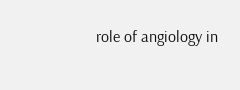role of angiology in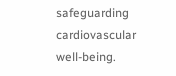safeguarding cardiovascular well-being.